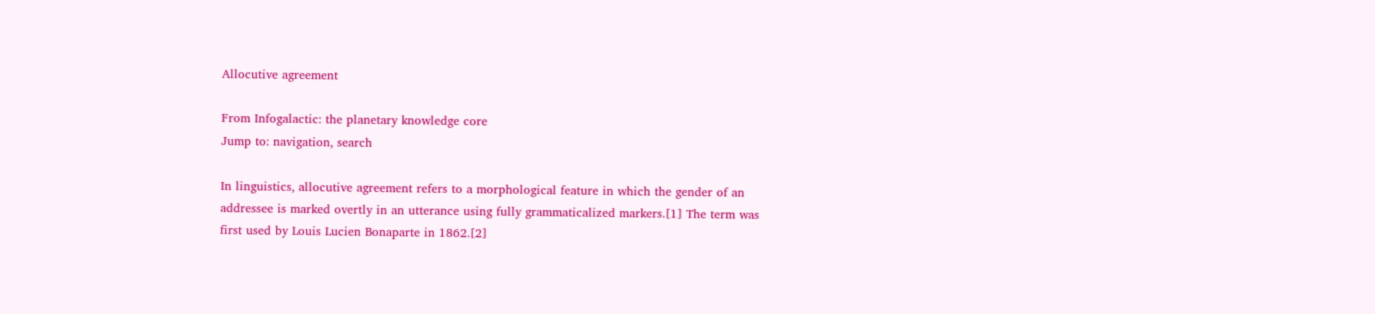Allocutive agreement

From Infogalactic: the planetary knowledge core
Jump to: navigation, search

In linguistics, allocutive agreement refers to a morphological feature in which the gender of an addressee is marked overtly in an utterance using fully grammaticalized markers.[1] The term was first used by Louis Lucien Bonaparte in 1862.[2]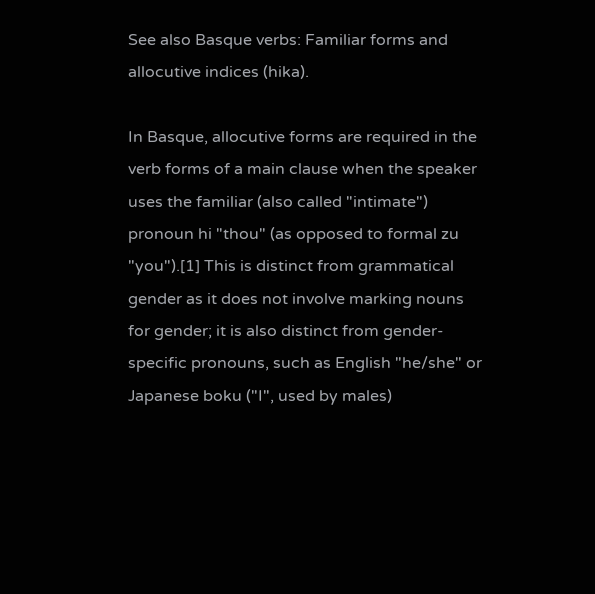See also Basque verbs: Familiar forms and allocutive indices (hika).

In Basque, allocutive forms are required in the verb forms of a main clause when the speaker uses the familiar (also called "intimate") pronoun hi "thou" (as opposed to formal zu "you").[1] This is distinct from grammatical gender as it does not involve marking nouns for gender; it is also distinct from gender-specific pronouns, such as English "he/she" or Japanese boku ("I", used by males)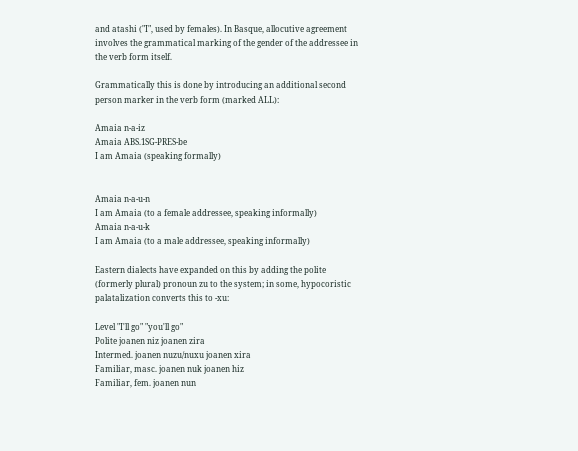and atashi ("I", used by females). In Basque, allocutive agreement involves the grammatical marking of the gender of the addressee in the verb form itself.

Grammatically this is done by introducing an additional second person marker in the verb form (marked ALL):

Amaia n-a-iz
Amaia ABS.1SG-PRES-be
I am Amaia (speaking formally)


Amaia n-a-u-n
I am Amaia (to a female addressee, speaking informally)
Amaia n-a-u-k
I am Amaia (to a male addressee, speaking informally)

Eastern dialects have expanded on this by adding the polite (formerly plural) pronoun zu to the system; in some, hypocoristic palatalization converts this to -xu:

Level "I'll go" "you'll go"
Polite joanen niz joanen zira
Intermed. joanen nuzu/nuxu joanen xira
Familiar, masc. joanen nuk joanen hiz
Familiar, fem. joanen nun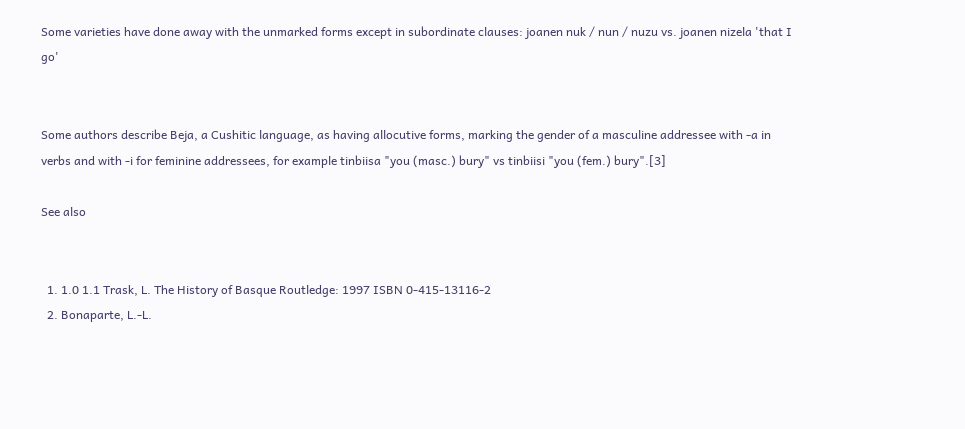Some varieties have done away with the unmarked forms except in subordinate clauses: joanen nuk / nun / nuzu vs. joanen nizela 'that I go'


Some authors describe Beja, a Cushitic language, as having allocutive forms, marking the gender of a masculine addressee with -a in verbs and with -i for feminine addressees, for example tinbiisa "you (masc.) bury" vs tinbiisi "you (fem.) bury".[3]

See also


  1. 1.0 1.1 Trask, L. The History of Basque Routledge: 1997 ISBN 0-415-13116-2
  2. Bonaparte, L.-L.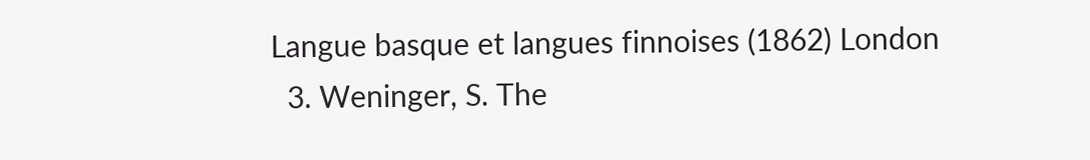Langue basque et langues finnoises (1862) London
  3. Weninger, S. The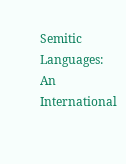Semitic Languages: An International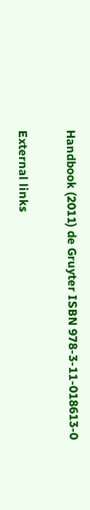Handbook (2011) de Gruyter ISBN 978-3-11-018613-0

External links